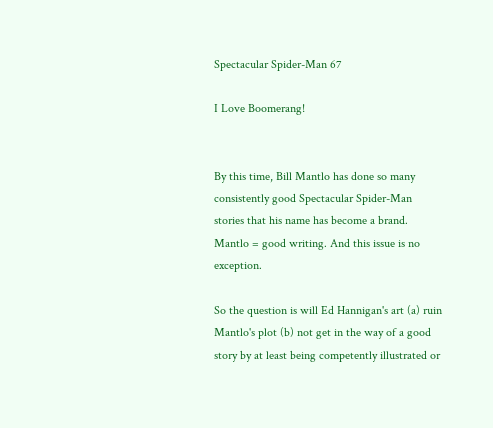Spectacular Spider-Man 67

I Love Boomerang!


By this time, Bill Mantlo has done so many consistently good Spectacular Spider-Man stories that his name has become a brand. Mantlo = good writing. And this issue is no exception.

So the question is will Ed Hannigan's art (a) ruin Mantlo's plot (b) not get in the way of a good story by at least being competently illustrated or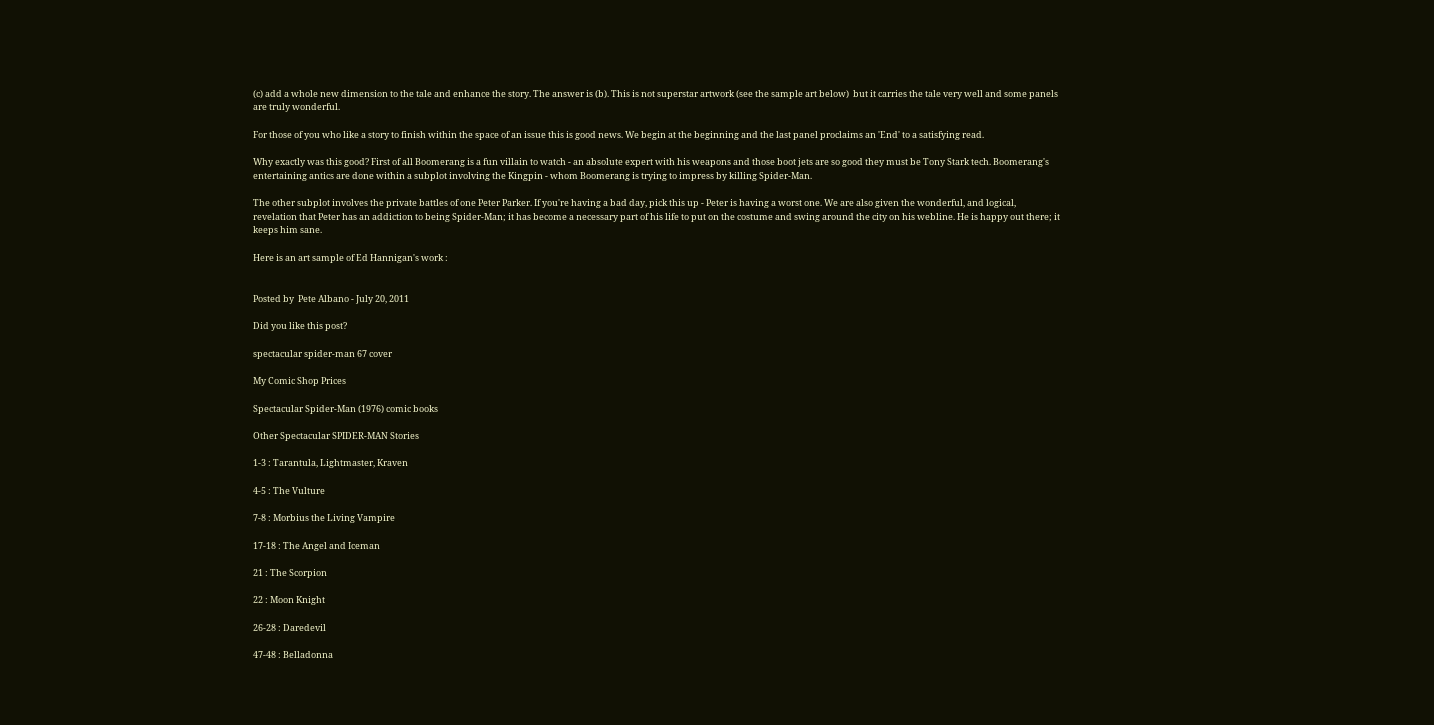(c) add a whole new dimension to the tale and enhance the story. The answer is (b). This is not superstar artwork (see the sample art below)  but it carries the tale very well and some panels are truly wonderful.

For those of you who like a story to finish within the space of an issue this is good news. We begin at the beginning and the last panel proclaims an 'End' to a satisfying read.

Why exactly was this good? First of all Boomerang is a fun villain to watch - an absolute expert with his weapons and those boot jets are so good they must be Tony Stark tech. Boomerang's entertaining antics are done within a subplot involving the Kingpin - whom Boomerang is trying to impress by killing Spider-Man.

The other subplot involves the private battles of one Peter Parker. If you're having a bad day, pick this up - Peter is having a worst one. We are also given the wonderful, and logical, revelation that Peter has an addiction to being Spider-Man; it has become a necessary part of his life to put on the costume and swing around the city on his webline. He is happy out there; it keeps him sane.

Here is an art sample of Ed Hannigan's work :


Posted by  Pete Albano - July 20, 2011

Did you like this post?

spectacular spider-man 67 cover

My Comic Shop Prices

Spectacular Spider-Man (1976) comic books

Other Spectacular SPIDER-MAN Stories

1-3 : Tarantula, Lightmaster, Kraven

4-5 : The Vulture

7-8 : Morbius the Living Vampire

17-18 : The Angel and Iceman

21 : The Scorpion

22 : Moon Knight

26-28 : Daredevil

47-48 : Belladonna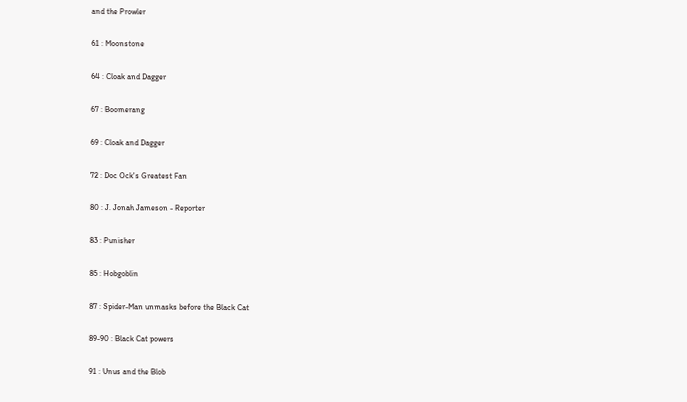and the Prowler

61 : Moonstone

64 : Cloak and Dagger

67 : Boomerang

69 : Cloak and Dagger

72 : Doc Ock's Greatest Fan

80 : J. Jonah Jameson - Reporter

83 : Punisher

85 : Hobgoblin

87 : Spider-Man unmasks before the Black Cat

89-90 : Black Cat powers

91 : Unus and the Blob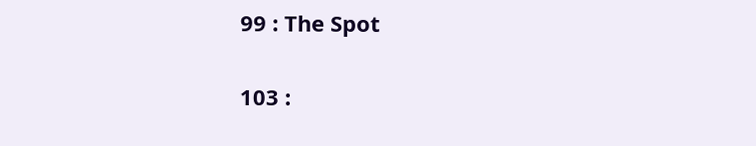99 : The Spot

103 :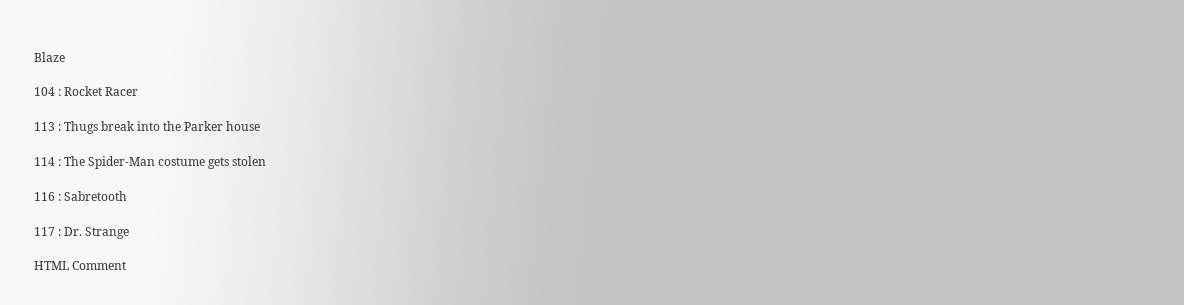Blaze

104 : Rocket Racer

113 : Thugs break into the Parker house

114 : The Spider-Man costume gets stolen

116 : Sabretooth

117 : Dr. Strange

HTML Comment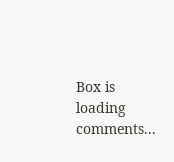Box is loading comments...